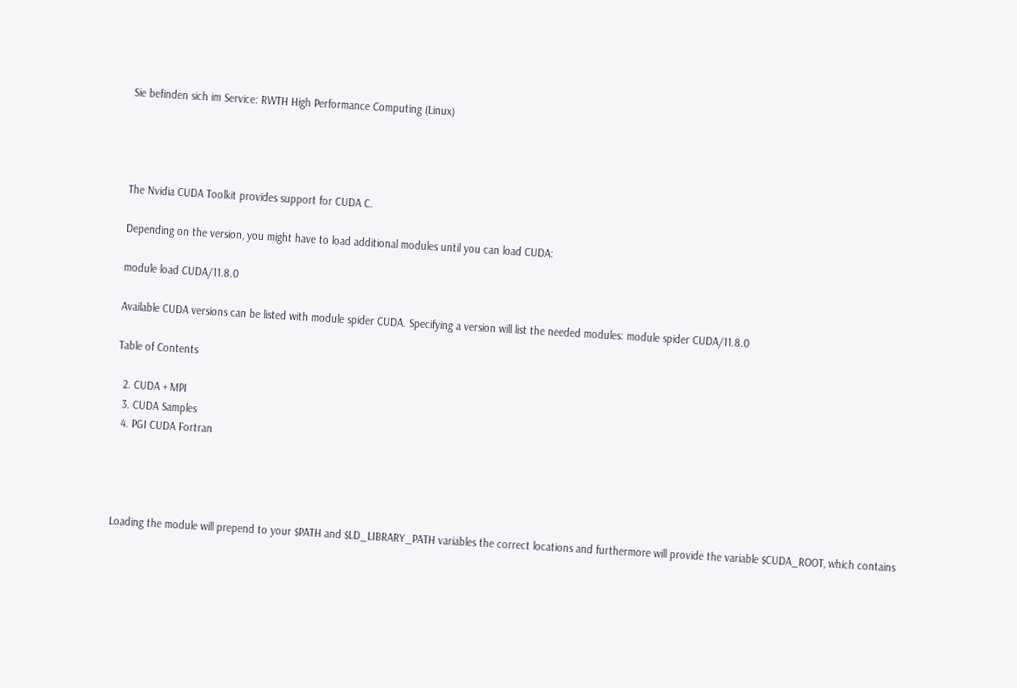Sie befinden sich im Service: RWTH High Performance Computing (Linux)




The Nvidia CUDA Toolkit provides support for CUDA C.

Depending on the version, you might have to load additional modules until you can load CUDA:

module load CUDA/11.8.0

Available CUDA versions can be listed with module spider CUDA. Specifying a version will list the needed modules: module spider CUDA/11.8.0

Table of Contents

  2. CUDA + MPI
  3. CUDA Samples
  4. PGI CUDA Fortran




Loading the module will prepend to your $PATH and $LD_LIBRARY_PATH variables the correct locations and furthermore will provide the variable $CUDA_ROOT, which contains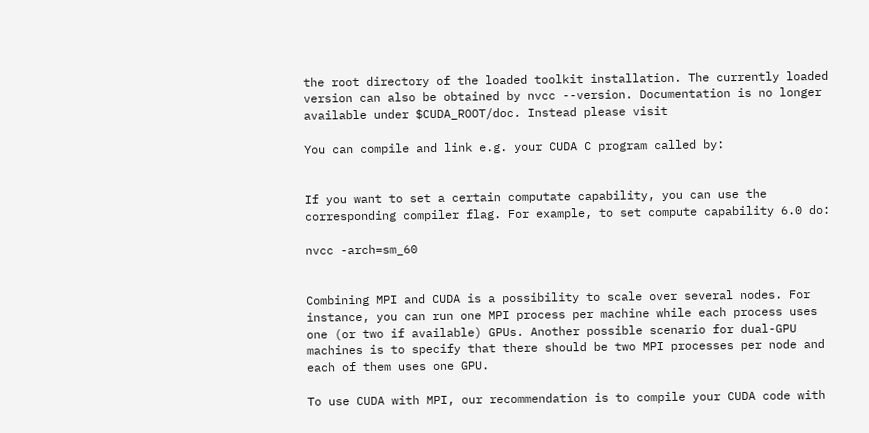the root directory of the loaded toolkit installation. The currently loaded version can also be obtained by nvcc --version. Documentation is no longer available under $CUDA_ROOT/doc. Instead please visit

You can compile and link e.g. your CUDA C program called by:


If you want to set a certain computate capability, you can use the corresponding compiler flag. For example, to set compute capability 6.0 do:

nvcc -arch=sm_60


Combining MPI and CUDA is a possibility to scale over several nodes. For instance, you can run one MPI process per machine while each process uses one (or two if available) GPUs. Another possible scenario for dual-GPU machines is to specify that there should be two MPI processes per node and each of them uses one GPU.

To use CUDA with MPI, our recommendation is to compile your CUDA code with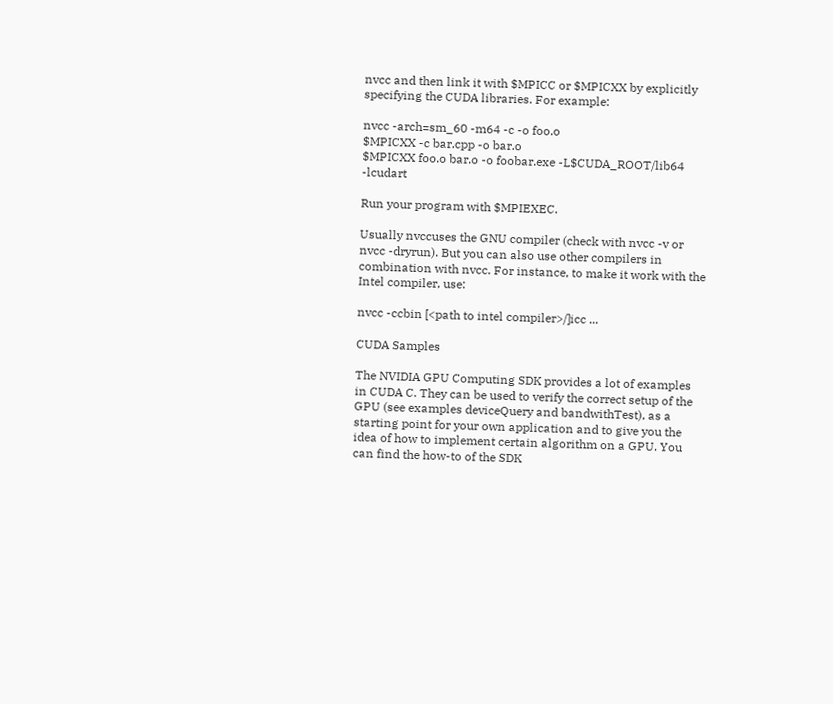nvcc and then link it with $MPICC or $MPICXX by explicitly specifying the CUDA libraries. For example:

nvcc -arch=sm_60 -m64 -c -o foo.o
$MPICXX -c bar.cpp -o bar.o
$MPICXX foo.o bar.o -o foobar.exe -L$CUDA_ROOT/lib64 -lcudart

Run your program with $MPIEXEC.

Usually nvccuses the GNU compiler (check with nvcc -v or nvcc -dryrun). But you can also use other compilers in combination with nvcc. For instance, to make it work with the Intel compiler, use:

nvcc -ccbin [<path to intel compiler>/]icc ...

CUDA Samples

The NVIDIA GPU Computing SDK provides a lot of examples in CUDA C. They can be used to verify the correct setup of the GPU (see examples deviceQuery and bandwithTest), as a starting point for your own application and to give you the idea of how to implement certain algorithm on a GPU. You can find the how-to of the SDK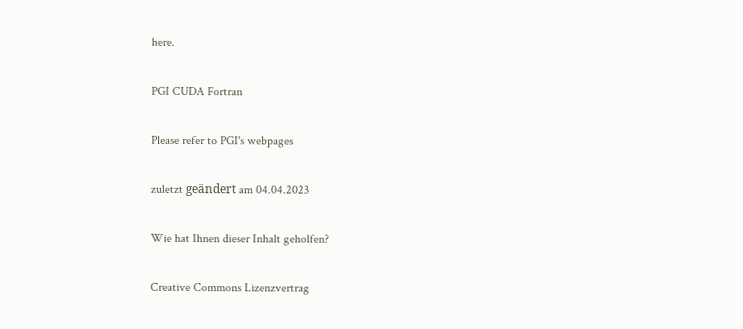here.

PGI CUDA Fortran

Please refer to PGI's webpages

zuletzt geändert am 04.04.2023

Wie hat Ihnen dieser Inhalt geholfen?

Creative Commons Lizenzvertrag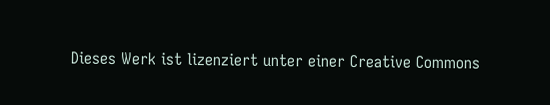Dieses Werk ist lizenziert unter einer Creative Commons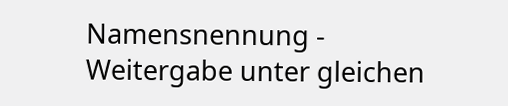Namensnennung - Weitergabe unter gleichen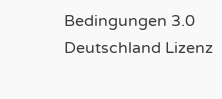Bedingungen 3.0 Deutschland Lizenz